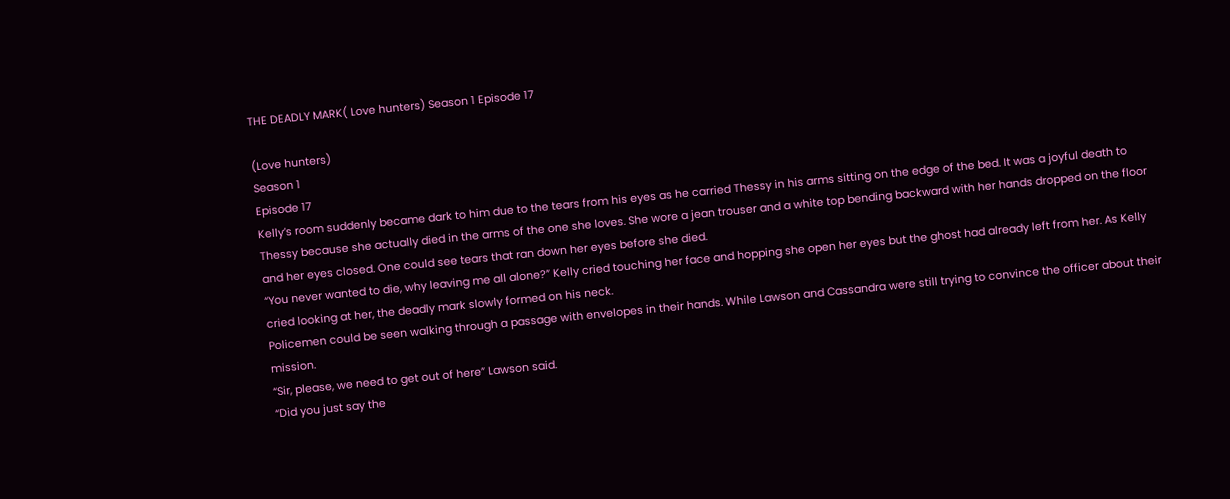THE DEADLY MARK( Love hunters) Season 1 Episode 17

(Love hunters)
Season 1
Episode 17
Kelly’s room suddenly became dark to him due to the tears from his eyes as he carried Thessy in his arms sitting on the edge of the bed. It was a joyful death to Thessy because she actually died in the arms of the one she loves. She wore a jean trouser and a white top bending backward with her hands dropped on the floor and her eyes closed. One could see tears that ran down her eyes before she died.
“You never wanted to die, why leaving me all alone?” Kelly cried touching her face and hopping she open her eyes but the ghost had already left from her. As Kelly cried looking at her, the deadly mark slowly formed on his neck.
Policemen could be seen walking through a passage with envelopes in their hands. While Lawson and Cassandra were still trying to convince the officer about their mission.
“Sir, please, we need to get out of here” Lawson said.
“Did you just say the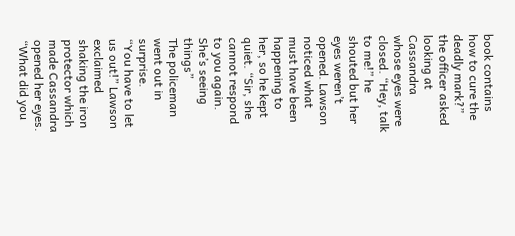book contains how to cure the deadly mark?” the officer asked looking at Cassandra whose eyes were closed. “Hey, talk to me!” he shouted but her eyes weren’t opened. Lawson noticed what must have been happening to her, so he kept quiet. “Sir, she cannot respond to you again. She’s seeing things”
The policeman went out in surprise.
“You have to let us out!” Lawson exclaimed shaking the iron protector which made Cassandra opened her eyes.
“What did you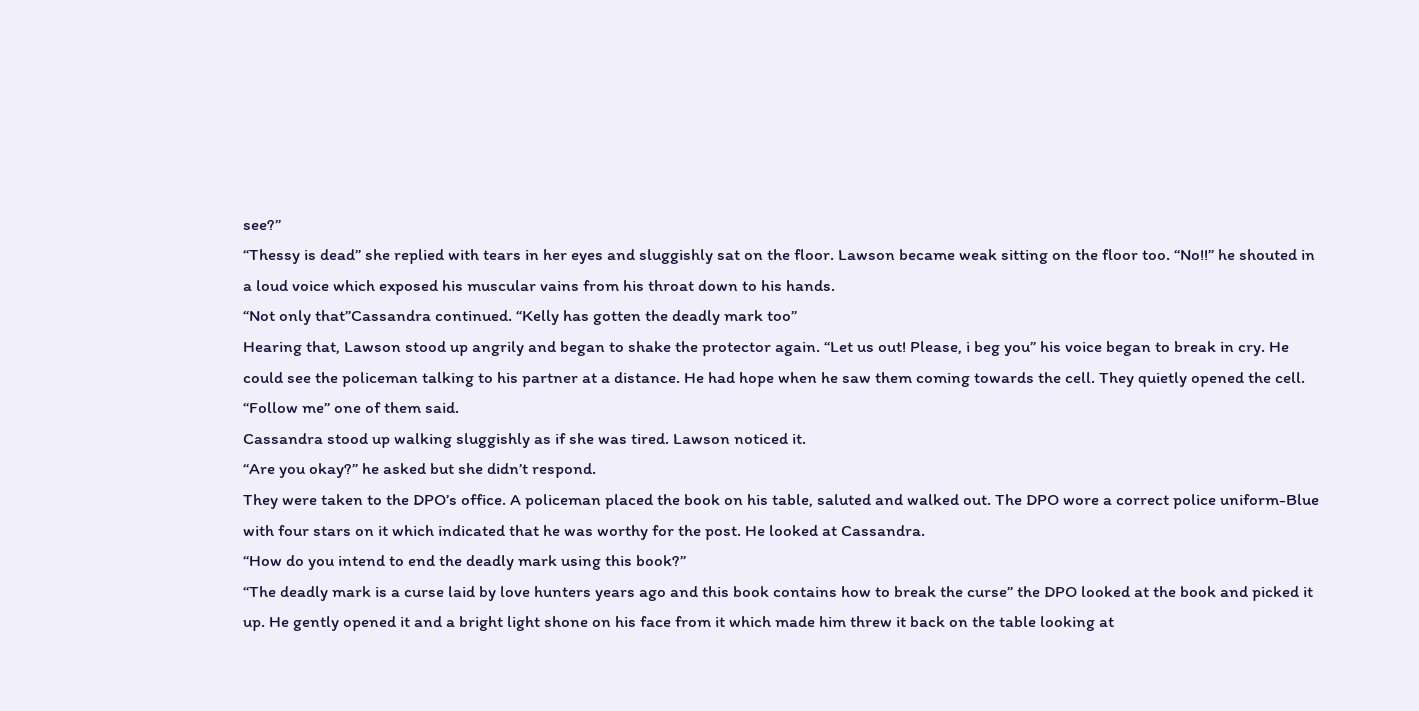see?”
“Thessy is dead” she replied with tears in her eyes and sluggishly sat on the floor. Lawson became weak sitting on the floor too. “No!!” he shouted in a loud voice which exposed his muscular vains from his throat down to his hands.
“Not only that”Cassandra continued. “Kelly has gotten the deadly mark too”
Hearing that, Lawson stood up angrily and began to shake the protector again. “Let us out! Please, i beg you” his voice began to break in cry. He could see the policeman talking to his partner at a distance. He had hope when he saw them coming towards the cell. They quietly opened the cell.
“Follow me” one of them said.
Cassandra stood up walking sluggishly as if she was tired. Lawson noticed it.
“Are you okay?” he asked but she didn’t respond.
They were taken to the DPO’s office. A policeman placed the book on his table, saluted and walked out. The DPO wore a correct police uniform-Blue with four stars on it which indicated that he was worthy for the post. He looked at Cassandra.
“How do you intend to end the deadly mark using this book?”
“The deadly mark is a curse laid by love hunters years ago and this book contains how to break the curse” the DPO looked at the book and picked it up. He gently opened it and a bright light shone on his face from it which made him threw it back on the table looking at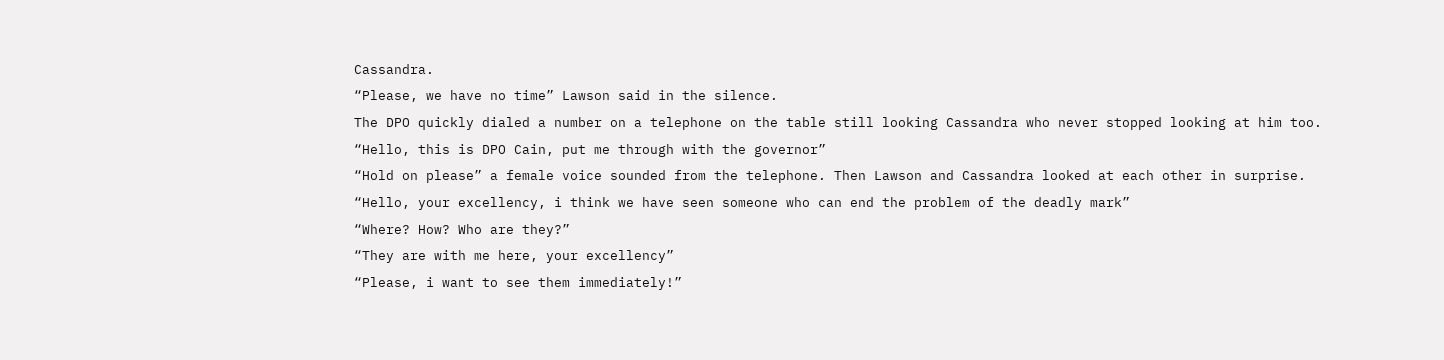Cassandra.
“Please, we have no time” Lawson said in the silence.
The DPO quickly dialed a number on a telephone on the table still looking Cassandra who never stopped looking at him too.
“Hello, this is DPO Cain, put me through with the governor”
“Hold on please” a female voice sounded from the telephone. Then Lawson and Cassandra looked at each other in surprise.
“Hello, your excellency, i think we have seen someone who can end the problem of the deadly mark”
“Where? How? Who are they?”
“They are with me here, your excellency”
“Please, i want to see them immediately!”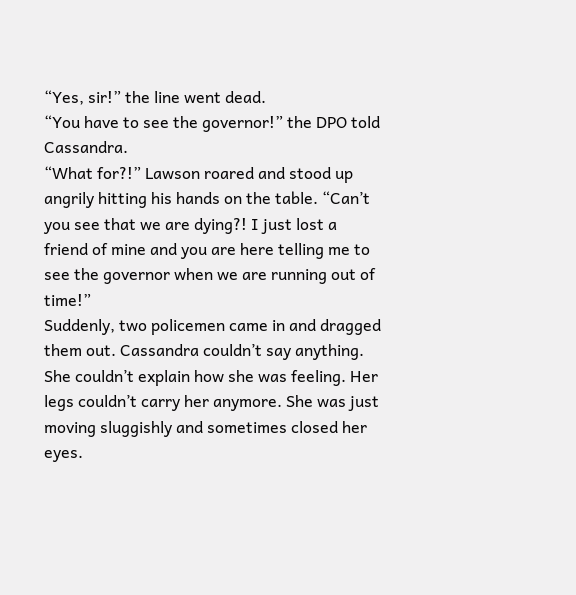“Yes, sir!” the line went dead.
“You have to see the governor!” the DPO told Cassandra.
“What for?!” Lawson roared and stood up angrily hitting his hands on the table. “Can’t you see that we are dying?! I just lost a friend of mine and you are here telling me to see the governor when we are running out of time!”
Suddenly, two policemen came in and dragged them out. Cassandra couldn’t say anything. She couldn’t explain how she was feeling. Her legs couldn’t carry her anymore. She was just moving sluggishly and sometimes closed her eyes.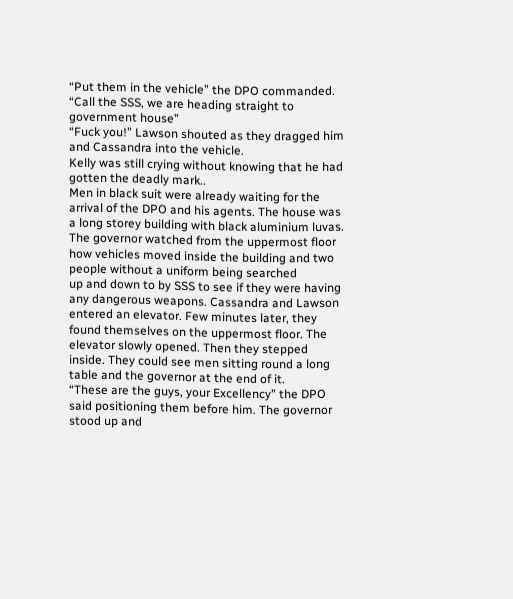“Put them in the vehicle” the DPO commanded. “Call the SSS, we are heading straight to government house”
“Fuck you!” Lawson shouted as they dragged him and Cassandra into the vehicle.
Kelly was still crying without knowing that he had gotten the deadly mark..
Men in black suit were already waiting for the arrival of the DPO and his agents. The house was a long storey building with black aluminium luvas. The governor watched from the uppermost floor how vehicles moved inside the building and two people without a uniform being searched
up and down to by SSS to see if they were having any dangerous weapons. Cassandra and Lawson entered an elevator. Few minutes later, they found themselves on the uppermost floor. The elevator slowly opened. Then they stepped inside. They could see men sitting round a long table and the governor at the end of it.
“These are the guys, your Excellency” the DPO said positioning them before him. The governor stood up and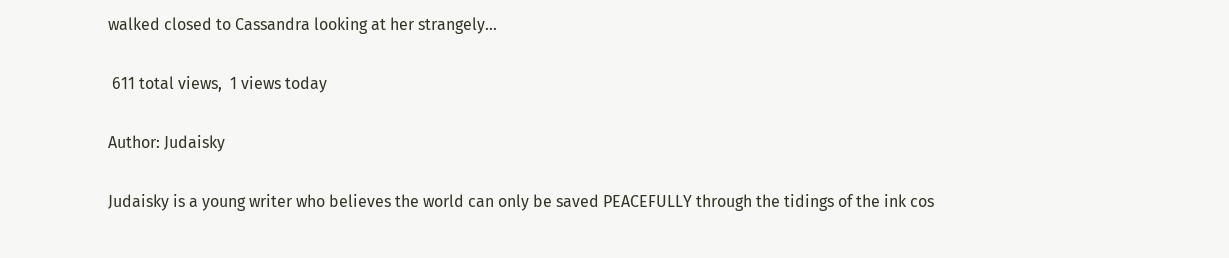walked closed to Cassandra looking at her strangely…

 611 total views,  1 views today

Author: Judaisky

Judaisky is a young writer who believes the world can only be saved PEACEFULLY through the tidings of the ink cos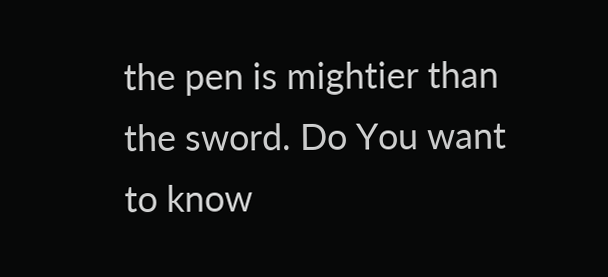the pen is mightier than the sword. Do You want to know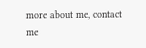more about me, contact me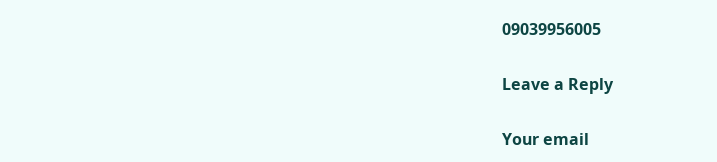09039956005

Leave a Reply

Your email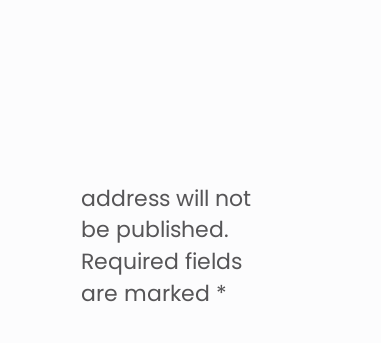address will not be published. Required fields are marked *